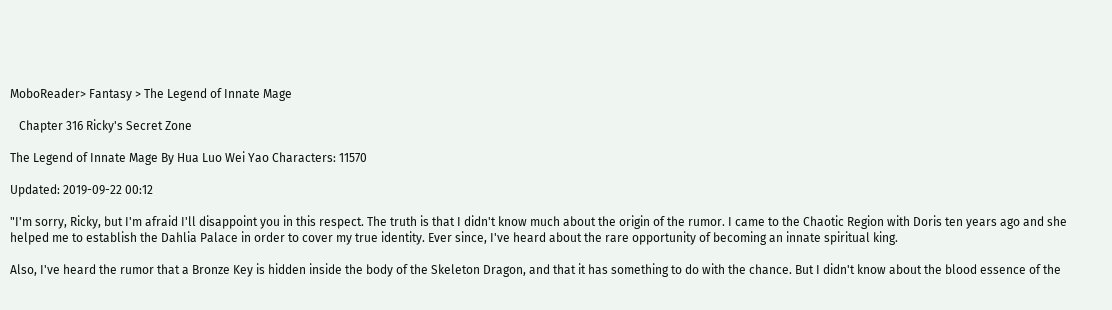MoboReader> Fantasy > The Legend of Innate Mage

   Chapter 316 Ricky's Secret Zone

The Legend of Innate Mage By Hua Luo Wei Yao Characters: 11570

Updated: 2019-09-22 00:12

"I'm sorry, Ricky, but I'm afraid I'll disappoint you in this respect. The truth is that I didn't know much about the origin of the rumor. I came to the Chaotic Region with Doris ten years ago and she helped me to establish the Dahlia Palace in order to cover my true identity. Ever since, I've heard about the rare opportunity of becoming an innate spiritual king.

Also, I've heard the rumor that a Bronze Key is hidden inside the body of the Skeleton Dragon, and that it has something to do with the chance. But I didn't know about the blood essence of the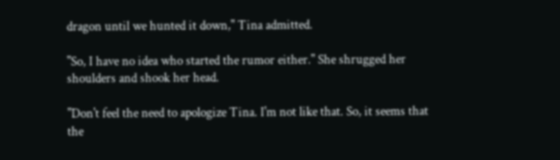dragon until we hunted it down," Tina admitted.

"So, I have no idea who started the rumor either." She shrugged her shoulders and shook her head.

"Don't feel the need to apologize Tina. I'm not like that. So, it seems that the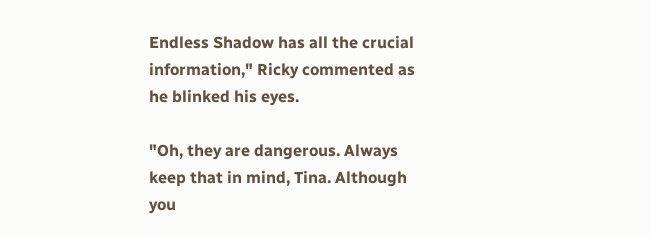Endless Shadow has all the crucial information," Ricky commented as he blinked his eyes.

"Oh, they are dangerous. Always keep that in mind, Tina. Although you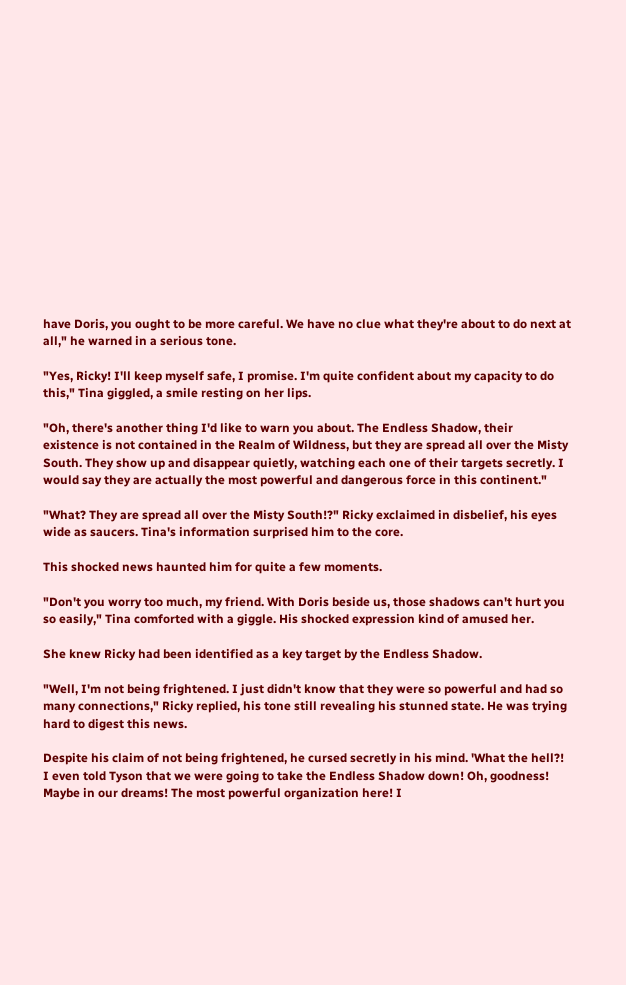have Doris, you ought to be more careful. We have no clue what they're about to do next at all," he warned in a serious tone.

"Yes, Ricky! I'll keep myself safe, I promise. I'm quite confident about my capacity to do this," Tina giggled, a smile resting on her lips.

"Oh, there's another thing I'd like to warn you about. The Endless Shadow, their existence is not contained in the Realm of Wildness, but they are spread all over the Misty South. They show up and disappear quietly, watching each one of their targets secretly. I would say they are actually the most powerful and dangerous force in this continent."

"What? They are spread all over the Misty South!?" Ricky exclaimed in disbelief, his eyes wide as saucers. Tina's information surprised him to the core.

This shocked news haunted him for quite a few moments.

"Don't you worry too much, my friend. With Doris beside us, those shadows can't hurt you so easily," Tina comforted with a giggle. His shocked expression kind of amused her.

She knew Ricky had been identified as a key target by the Endless Shadow.

"Well, I'm not being frightened. I just didn't know that they were so powerful and had so many connections," Ricky replied, his tone still revealing his stunned state. He was trying hard to digest this news.

Despite his claim of not being frightened, he cursed secretly in his mind. 'What the hell?! I even told Tyson that we were going to take the Endless Shadow down! Oh, goodness! Maybe in our dreams! The most powerful organization here! I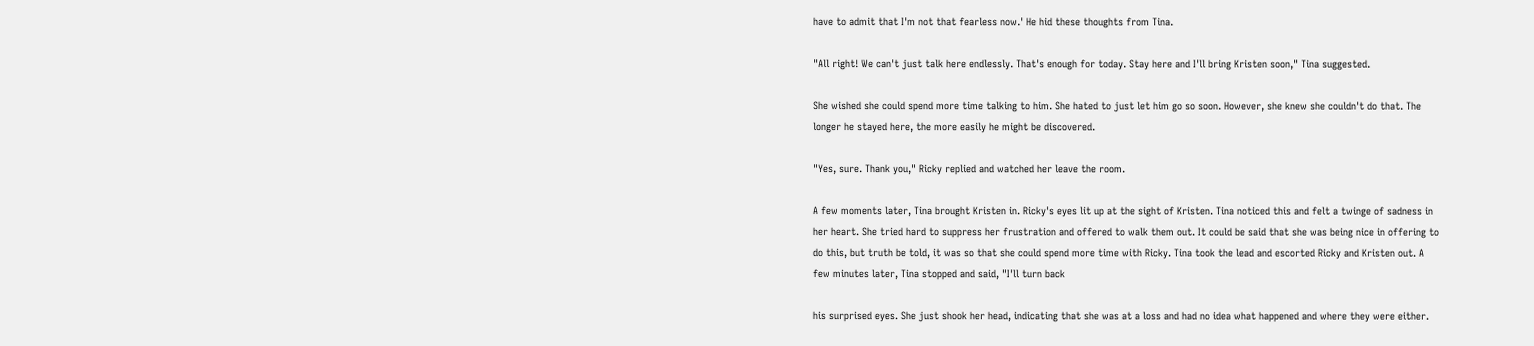have to admit that I'm not that fearless now.' He hid these thoughts from Tina.

"All right! We can't just talk here endlessly. That's enough for today. Stay here and I'll bring Kristen soon," Tina suggested.

She wished she could spend more time talking to him. She hated to just let him go so soon. However, she knew she couldn't do that. The longer he stayed here, the more easily he might be discovered.

"Yes, sure. Thank you," Ricky replied and watched her leave the room.

A few moments later, Tina brought Kristen in. Ricky's eyes lit up at the sight of Kristen. Tina noticed this and felt a twinge of sadness in her heart. She tried hard to suppress her frustration and offered to walk them out. It could be said that she was being nice in offering to do this, but truth be told, it was so that she could spend more time with Ricky. Tina took the lead and escorted Ricky and Kristen out. A few minutes later, Tina stopped and said, "I'll turn back

his surprised eyes. She just shook her head, indicating that she was at a loss and had no idea what happened and where they were either.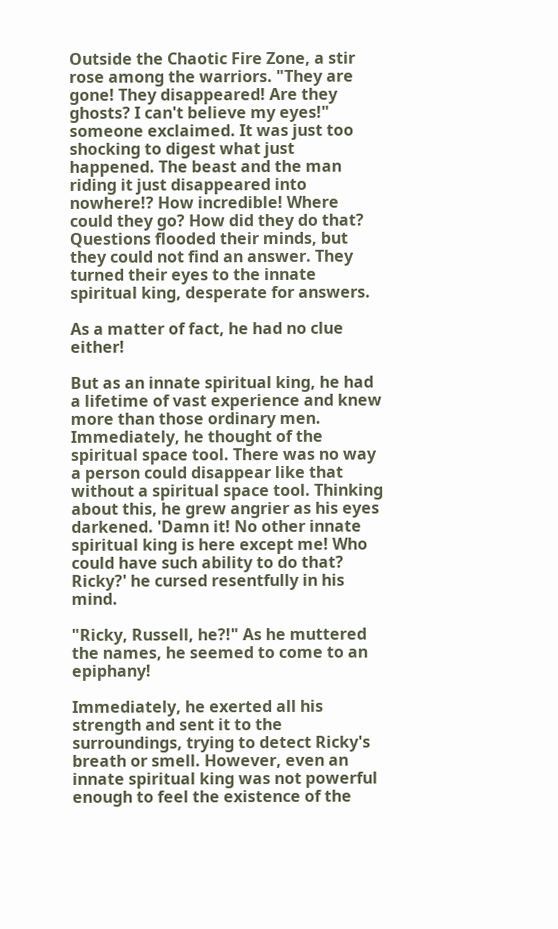Outside the Chaotic Fire Zone, a stir rose among the warriors. "They are gone! They disappeared! Are they ghosts? I can't believe my eyes!" someone exclaimed. It was just too shocking to digest what just happened. The beast and the man riding it just disappeared into nowhere!? How incredible! Where could they go? How did they do that? Questions flooded their minds, but they could not find an answer. They turned their eyes to the innate spiritual king, desperate for answers.

As a matter of fact, he had no clue either!

But as an innate spiritual king, he had a lifetime of vast experience and knew more than those ordinary men. Immediately, he thought of the spiritual space tool. There was no way a person could disappear like that without a spiritual space tool. Thinking about this, he grew angrier as his eyes darkened. 'Damn it! No other innate spiritual king is here except me! Who could have such ability to do that? Ricky?' he cursed resentfully in his mind.

"Ricky, Russell, he?!" As he muttered the names, he seemed to come to an epiphany!

Immediately, he exerted all his strength and sent it to the surroundings, trying to detect Ricky's breath or smell. However, even an innate spiritual king was not powerful enough to feel the existence of the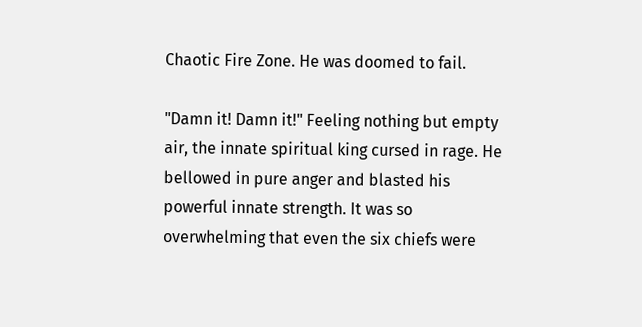Chaotic Fire Zone. He was doomed to fail.

"Damn it! Damn it!" Feeling nothing but empty air, the innate spiritual king cursed in rage. He bellowed in pure anger and blasted his powerful innate strength. It was so overwhelming that even the six chiefs were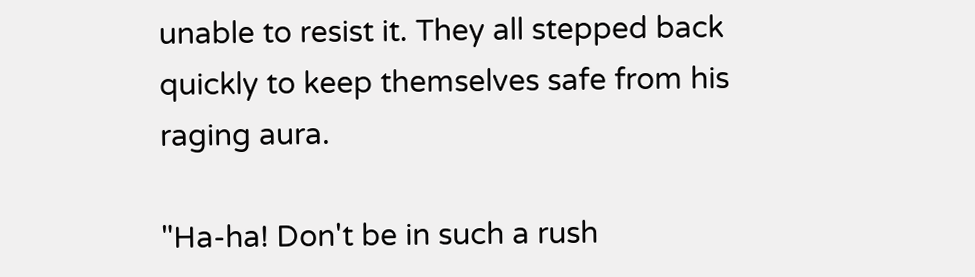unable to resist it. They all stepped back quickly to keep themselves safe from his raging aura.

"Ha-ha! Don't be in such a rush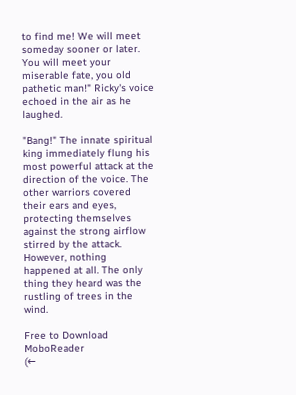to find me! We will meet someday sooner or later. You will meet your miserable fate, you old pathetic man!" Ricky's voice echoed in the air as he laughed.

"Bang!" The innate spiritual king immediately flung his most powerful attack at the direction of the voice. The other warriors covered their ears and eyes, protecting themselves against the strong airflow stirred by the attack. However, nothing happened at all. The only thing they heard was the rustling of trees in the wind.

Free to Download MoboReader
(←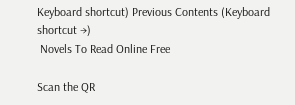Keyboard shortcut) Previous Contents (Keyboard shortcut →)
 Novels To Read Online Free

Scan the QR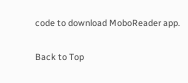code to download MoboReader app.

Back to Top